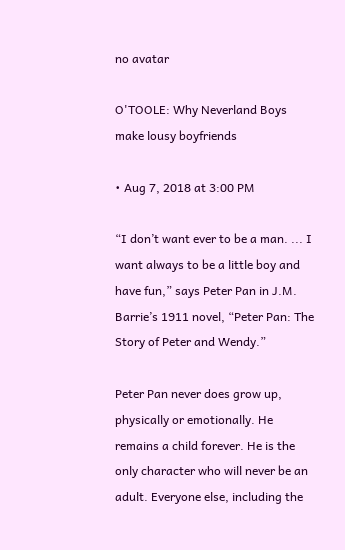no avatar

O'TOOLE: Why Neverland Boys make lousy boyfriends

• Aug 7, 2018 at 3:00 PM

“I don’t want ever to be a man. ... I want always to be a little boy and have fun,” says Peter Pan in J.M. Barrie’s 1911 novel, “Peter Pan: The Story of Peter and Wendy.”

Peter Pan never does grow up, physically or emotionally. He remains a child forever. He is the only character who will never be an adult. Everyone else, including the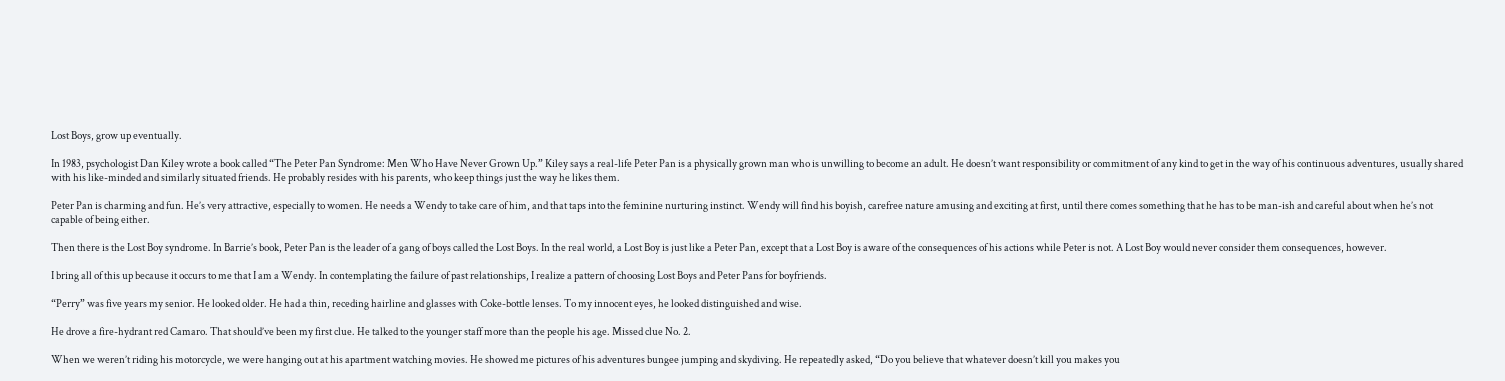Lost Boys, grow up eventually.

In 1983, psychologist Dan Kiley wrote a book called “The Peter Pan Syndrome: Men Who Have Never Grown Up.” Kiley says a real-life Peter Pan is a physically grown man who is unwilling to become an adult. He doesn’t want responsibility or commitment of any kind to get in the way of his continuous adventures, usually shared with his like-minded and similarly situated friends. He probably resides with his parents, who keep things just the way he likes them.

Peter Pan is charming and fun. He’s very attractive, especially to women. He needs a Wendy to take care of him, and that taps into the feminine nurturing instinct. Wendy will find his boyish, carefree nature amusing and exciting at first, until there comes something that he has to be man-ish and careful about when he’s not capable of being either.

Then there is the Lost Boy syndrome. In Barrie’s book, Peter Pan is the leader of a gang of boys called the Lost Boys. In the real world, a Lost Boy is just like a Peter Pan, except that a Lost Boy is aware of the consequences of his actions while Peter is not. A Lost Boy would never consider them consequences, however.

I bring all of this up because it occurs to me that I am a Wendy. In contemplating the failure of past relationships, I realize a pattern of choosing Lost Boys and Peter Pans for boyfriends.

“Perry” was five years my senior. He looked older. He had a thin, receding hairline and glasses with Coke-bottle lenses. To my innocent eyes, he looked distinguished and wise.

He drove a fire-hydrant red Camaro. That should’ve been my first clue. He talked to the younger staff more than the people his age. Missed clue No. 2.

When we weren’t riding his motorcycle, we were hanging out at his apartment watching movies. He showed me pictures of his adventures bungee jumping and skydiving. He repeatedly asked, “Do you believe that whatever doesn’t kill you makes you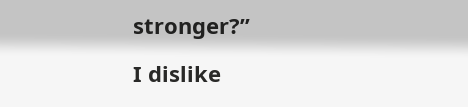stronger?”

I dislike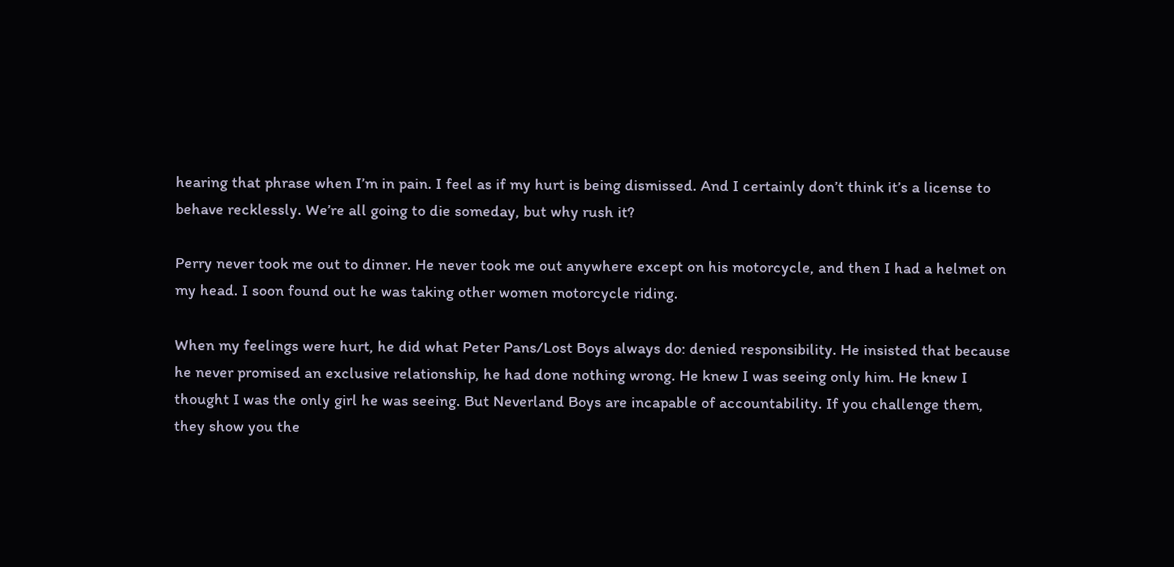hearing that phrase when I’m in pain. I feel as if my hurt is being dismissed. And I certainly don’t think it’s a license to behave recklessly. We’re all going to die someday, but why rush it?

Perry never took me out to dinner. He never took me out anywhere except on his motorcycle, and then I had a helmet on my head. I soon found out he was taking other women motorcycle riding.

When my feelings were hurt, he did what Peter Pans/Lost Boys always do: denied responsibility. He insisted that because he never promised an exclusive relationship, he had done nothing wrong. He knew I was seeing only him. He knew I thought I was the only girl he was seeing. But Neverland Boys are incapable of accountability. If you challenge them, they show you the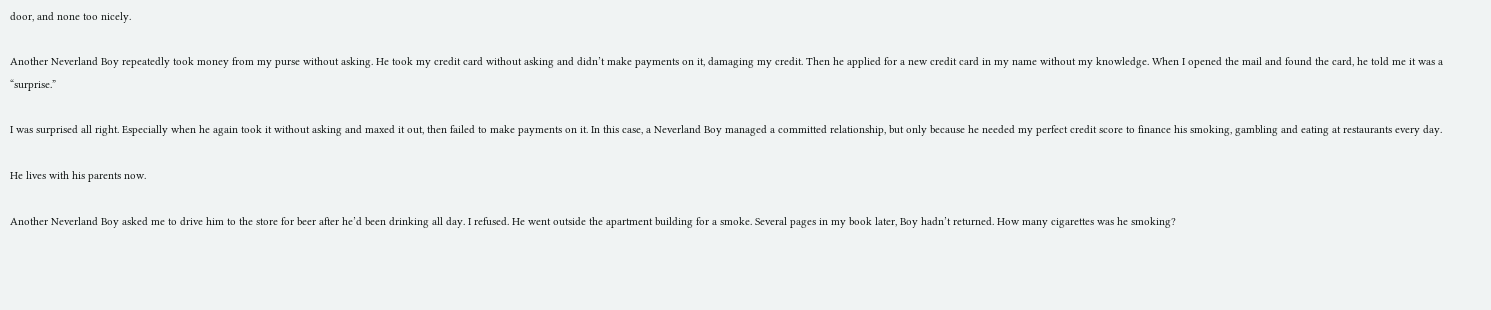door, and none too nicely.

Another Neverland Boy repeatedly took money from my purse without asking. He took my credit card without asking and didn’t make payments on it, damaging my credit. Then he applied for a new credit card in my name without my knowledge. When I opened the mail and found the card, he told me it was a “surprise.”

I was surprised all right. Especially when he again took it without asking and maxed it out, then failed to make payments on it. In this case, a Neverland Boy managed a committed relationship, but only because he needed my perfect credit score to finance his smoking, gambling and eating at restaurants every day.

He lives with his parents now.

Another Neverland Boy asked me to drive him to the store for beer after he’d been drinking all day. I refused. He went outside the apartment building for a smoke. Several pages in my book later, Boy hadn’t returned. How many cigarettes was he smoking?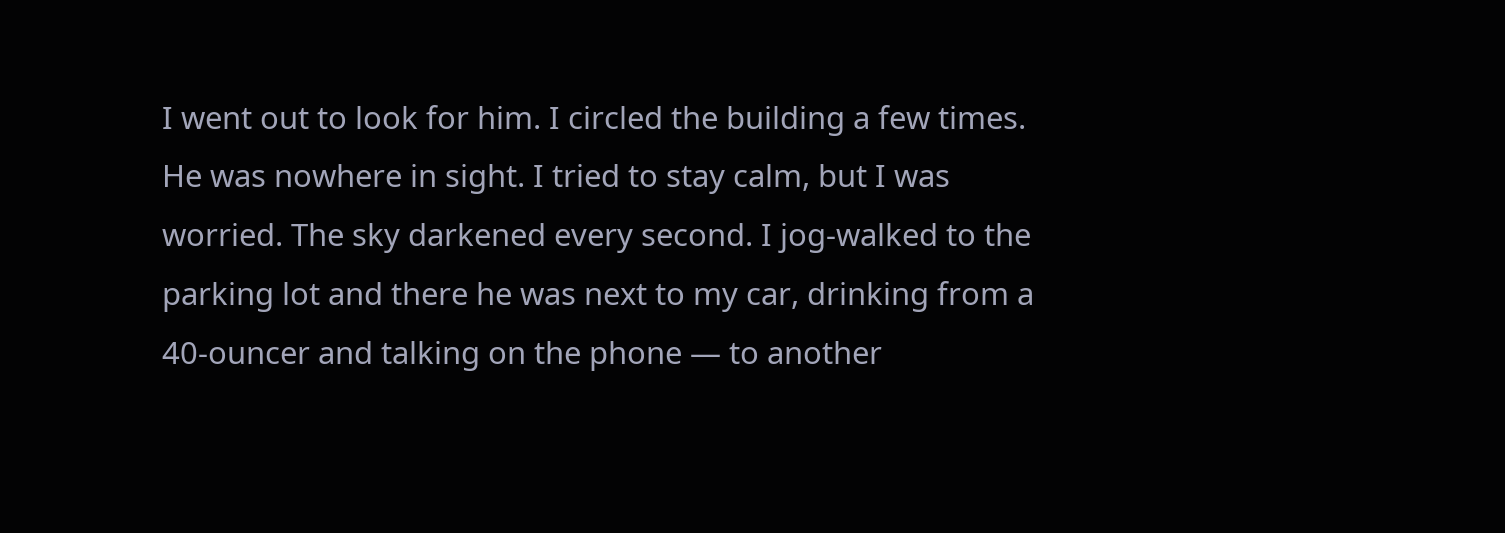I went out to look for him. I circled the building a few times. He was nowhere in sight. I tried to stay calm, but I was worried. The sky darkened every second. I jog-walked to the parking lot and there he was next to my car, drinking from a 40-ouncer and talking on the phone — to another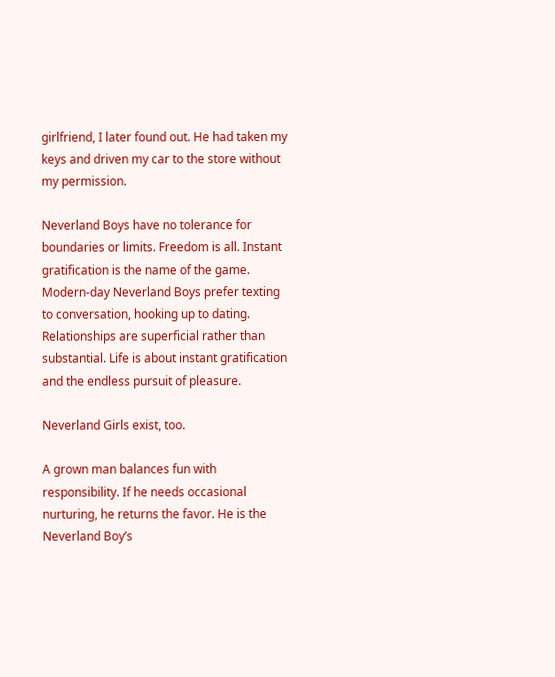girlfriend, I later found out. He had taken my keys and driven my car to the store without my permission.

Neverland Boys have no tolerance for boundaries or limits. Freedom is all. Instant gratification is the name of the game. Modern-day Neverland Boys prefer texting to conversation, hooking up to dating. Relationships are superficial rather than substantial. Life is about instant gratification and the endless pursuit of pleasure.

Neverland Girls exist, too.

A grown man balances fun with responsibility. If he needs occasional nurturing, he returns the favor. He is the Neverland Boy’s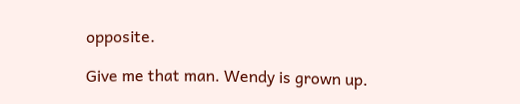opposite.

Give me that man. Wendy is grown up.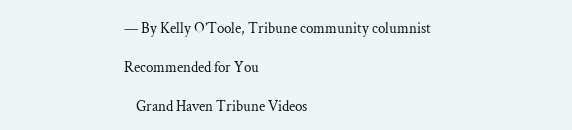— By Kelly O’Toole, Tribune community columnist

Recommended for You

    Grand Haven Tribune Videos